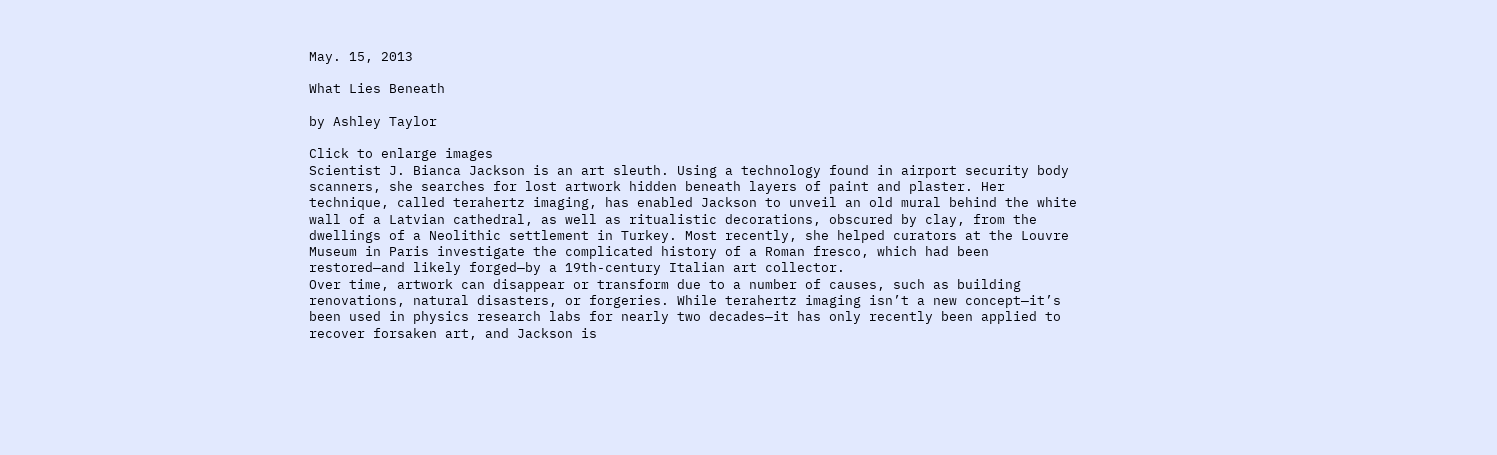May. 15, 2013

What Lies Beneath

by Ashley Taylor

Click to enlarge images
Scientist J. Bianca Jackson is an art sleuth. Using a technology found in airport security body scanners, she searches for lost artwork hidden beneath layers of paint and plaster. Her technique, called terahertz imaging, has enabled Jackson to unveil an old mural behind the white wall of a Latvian cathedral, as well as ritualistic decorations, obscured by clay, from the dwellings of a Neolithic settlement in Turkey. Most recently, she helped curators at the Louvre Museum in Paris investigate the complicated history of a Roman fresco, which had been restored—and likely forged—by a 19th-century Italian art collector.
Over time, artwork can disappear or transform due to a number of causes, such as building renovations, natural disasters, or forgeries. While terahertz imaging isn’t a new concept—it’s been used in physics research labs for nearly two decades—it has only recently been applied to recover forsaken art, and Jackson is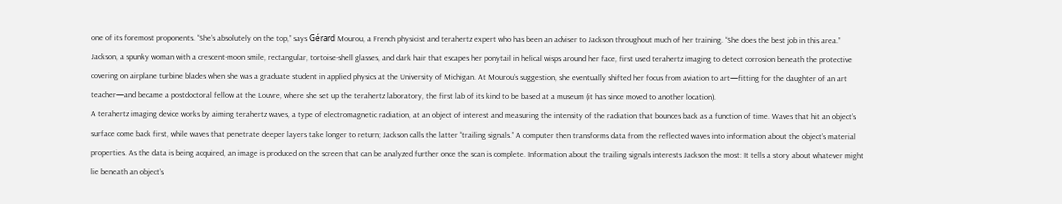one of its foremost proponents. “She’s absolutely on the top,” says Gérard Mourou, a French physicist and terahertz expert who has been an adviser to Jackson throughout much of her training. “She does the best job in this area.”
Jackson, a spunky woman with a crescent-moon smile, rectangular, tortoise-shell glasses, and dark hair that escapes her ponytail in helical wisps around her face, first used terahertz imaging to detect corrosion beneath the protective covering on airplane turbine blades when she was a graduate student in applied physics at the University of Michigan. At Mourou’s suggestion, she eventually shifted her focus from aviation to art—fitting for the daughter of an art teacher—and became a postdoctoral fellow at the Louvre, where she set up the terahertz laboratory, the first lab of its kind to be based at a museum (it has since moved to another location).
A terahertz imaging device works by aiming terahertz waves, a type of electromagnetic radiation, at an object of interest and measuring the intensity of the radiation that bounces back as a function of time. Waves that hit an object’s surface come back first, while waves that penetrate deeper layers take longer to return; Jackson calls the latter “trailing signals.” A computer then transforms data from the reflected waves into information about the object’s material properties. As the data is being acquired, an image is produced on the screen that can be analyzed further once the scan is complete. Information about the trailing signals interests Jackson the most: It tells a story about whatever might lie beneath an object’s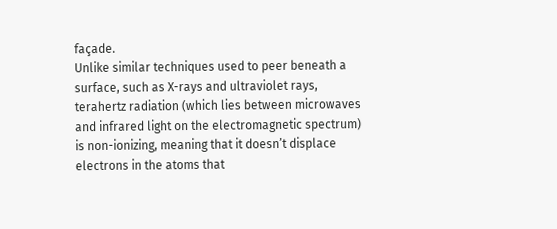façade.
Unlike similar techniques used to peer beneath a surface, such as X-rays and ultraviolet rays, terahertz radiation (which lies between microwaves and infrared light on the electromagnetic spectrum) is non-ionizing, meaning that it doesn’t displace electrons in the atoms that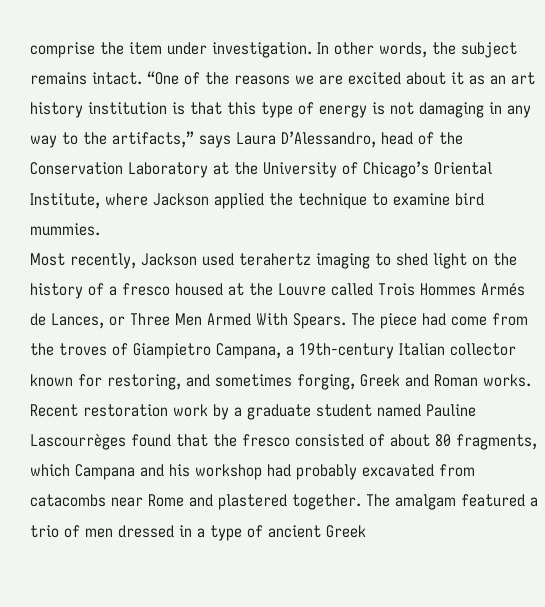comprise the item under investigation. In other words, the subject remains intact. “One of the reasons we are excited about it as an art history institution is that this type of energy is not damaging in any way to the artifacts,” says Laura D’Alessandro, head of the Conservation Laboratory at the University of Chicago’s Oriental Institute, where Jackson applied the technique to examine bird mummies.
Most recently, Jackson used terahertz imaging to shed light on the history of a fresco housed at the Louvre called Trois Hommes Armés de Lances, or Three Men Armed With Spears. The piece had come from the troves of Giampietro Campana, a 19th-century Italian collector known for restoring, and sometimes forging, Greek and Roman works.
Recent restoration work by a graduate student named Pauline Lascourrèges found that the fresco consisted of about 80 fragments, which Campana and his workshop had probably excavated from catacombs near Rome and plastered together. The amalgam featured a trio of men dressed in a type of ancient Greek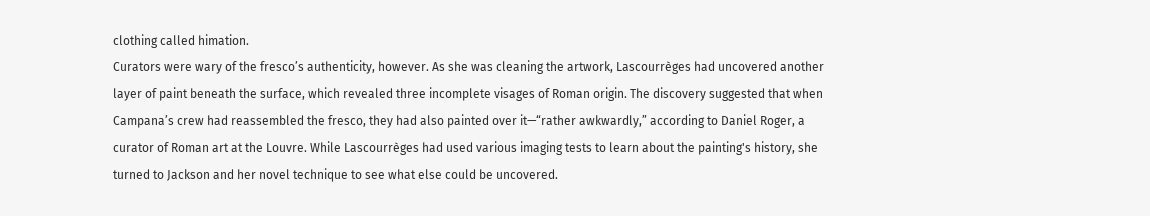clothing called himation.
Curators were wary of the fresco’s authenticity, however. As she was cleaning the artwork, Lascourrèges had uncovered another layer of paint beneath the surface, which revealed three incomplete visages of Roman origin. The discovery suggested that when Campana’s crew had reassembled the fresco, they had also painted over it—“rather awkwardly,” according to Daniel Roger, a curator of Roman art at the Louvre. While Lascourrèges had used various imaging tests to learn about the painting's history, she turned to Jackson and her novel technique to see what else could be uncovered.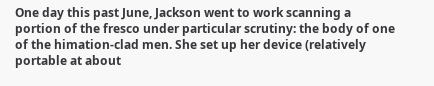One day this past June, Jackson went to work scanning a portion of the fresco under particular scrutiny: the body of one of the himation-clad men. She set up her device (relatively portable at about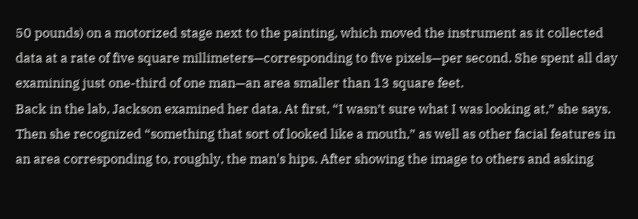50 pounds) on a motorized stage next to the painting, which moved the instrument as it collected data at a rate of five square millimeters—corresponding to five pixels—per second. She spent all day examining just one-third of one man—an area smaller than 13 square feet.
Back in the lab, Jackson examined her data. At first, “I wasn’t sure what I was looking at,” she says. Then she recognized “something that sort of looked like a mouth,” as well as other facial features in an area corresponding to, roughly, the man's hips. After showing the image to others and asking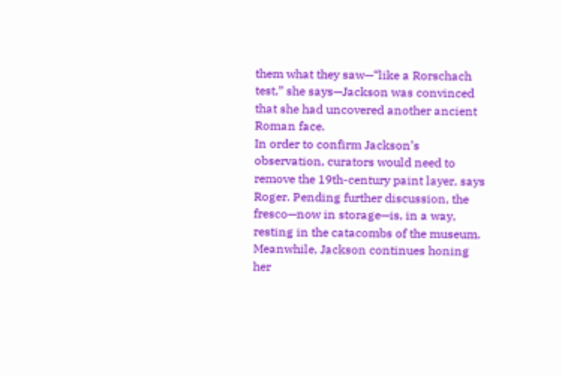them what they saw—“like a Rorschach test,” she says—Jackson was convinced that she had uncovered another ancient Roman face.
In order to confirm Jackson’s observation, curators would need to remove the 19th-century paint layer, says Roger. Pending further discussion, the fresco—now in storage—is, in a way, resting in the catacombs of the museum.
Meanwhile, Jackson continues honing her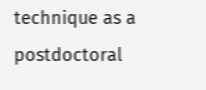technique as a postdoctoral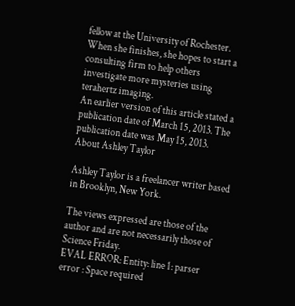fellow at the University of Rochester. When she finishes, she hopes to start a consulting firm to help others investigate more mysteries using terahertz imaging.
An earlier version of this article stated a publication date of March 15, 2013. The publication date was May 15, 2013.
About Ashley Taylor

Ashley Taylor is a freelancer writer based in Brooklyn, New York.

The views expressed are those of the author and are not necessarily those of Science Friday.
EVAL ERROR: Entity: line 1: parser error : Space required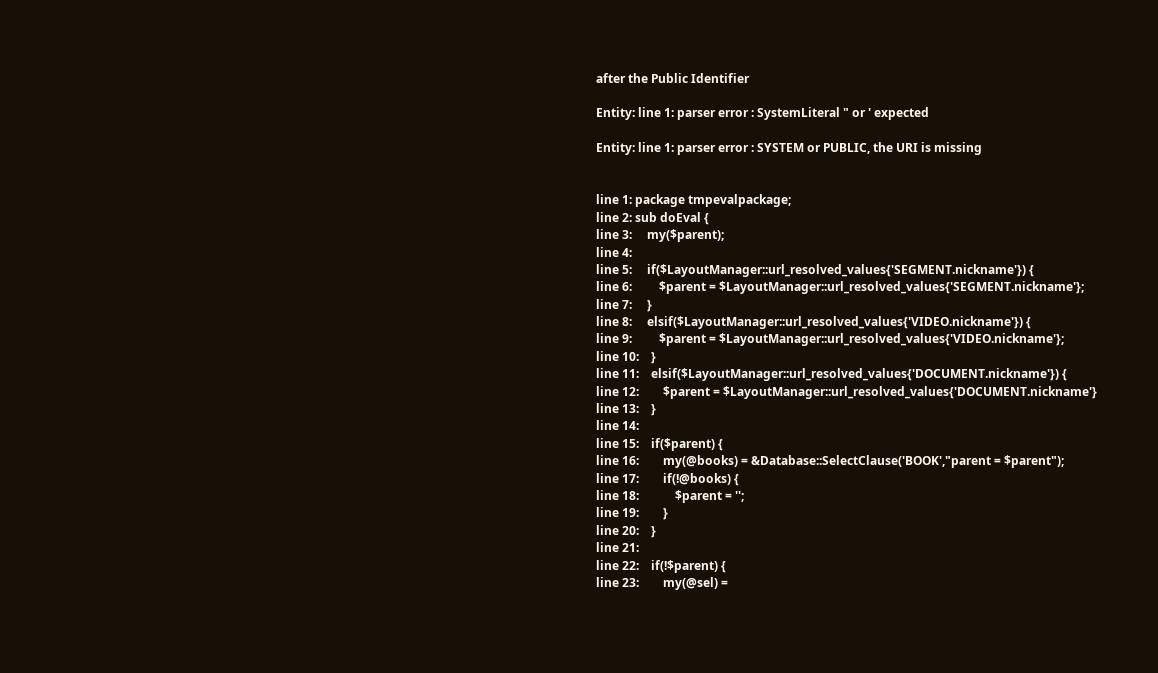after the Public Identifier

Entity: line 1: parser error : SystemLiteral " or ' expected

Entity: line 1: parser error : SYSTEM or PUBLIC, the URI is missing


line 1: package tmpevalpackage;
line 2: sub doEval {
line 3:     my($parent);
line 4:
line 5:     if($LayoutManager::url_resolved_values{'SEGMENT.nickname'}) {
line 6:         $parent = $LayoutManager::url_resolved_values{'SEGMENT.nickname'};
line 7:     }
line 8:     elsif($LayoutManager::url_resolved_values{'VIDEO.nickname'}) {
line 9:         $parent = $LayoutManager::url_resolved_values{'VIDEO.nickname'};
line 10:    }
line 11:    elsif($LayoutManager::url_resolved_values{'DOCUMENT.nickname'}) {
line 12:        $parent = $LayoutManager::url_resolved_values{'DOCUMENT.nickname'}
line 13:    }
line 14:
line 15:    if($parent) {
line 16:        my(@books) = &Database::SelectClause('BOOK',"parent = $parent");
line 17:        if(!@books) {
line 18:            $parent = '';
line 19:        }
line 20:    }
line 21:
line 22:    if(!$parent) {
line 23:        my(@sel) =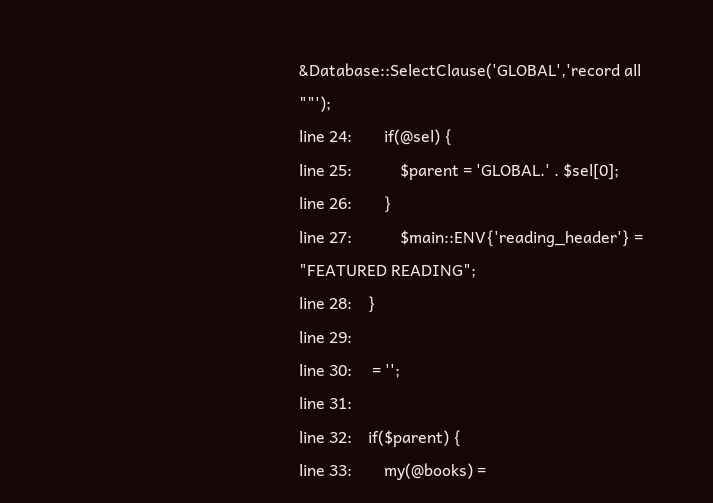&Database::SelectClause('GLOBAL','record all ""');
line 24:        if(@sel) {
line 25:            $parent = 'GLOBAL.' . $sel[0];
line 26:        }
line 27:            $main::ENV{'reading_header'} = "FEATURED READING";
line 28:    }
line 29:
line 30:     = '';
line 31:
line 32:    if($parent) {
line 33:        my(@books) =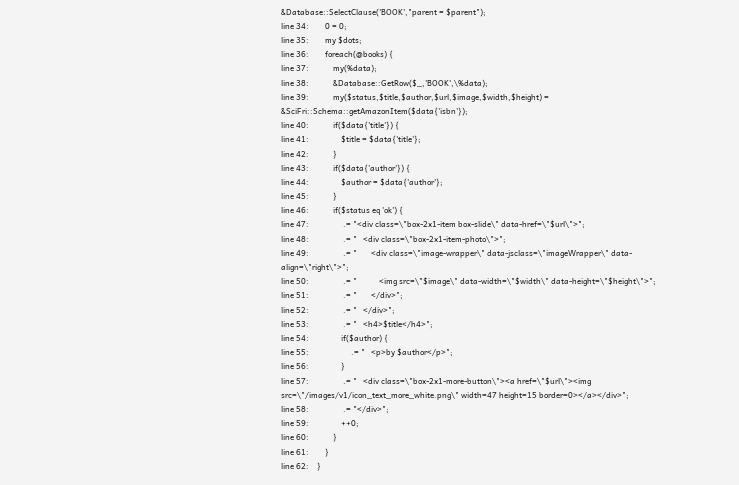&Database::SelectClause('BOOK',"parent = $parent");
line 34:        0 = 0;
line 35:        my $dots;
line 36:        foreach(@books) {
line 37:            my(%data);
line 38:            &Database::GetRow($_,'BOOK',\%data);
line 39:            my($status,$title,$author,$url,$image,$width,$height) = &SciFri::Schema::getAmazonItem($data{'isbn'});
line 40:            if($data{'title'}) {
line 41:                $title = $data{'title'};
line 42:            }
line 43:            if($data{'author'}) {
line 44:                $author = $data{'author'};
line 45:            }
line 46:            if($status eq 'ok') {
line 47:                 .= "<div class=\"box-2x1-item box-slide\" data-href=\"$url\">";
line 48:                 .= "   <div class=\"box-2x1-item-photo\">";
line 49:                 .= "       <div class=\"image-wrapper\" data-jsclass=\"imageWrapper\" data-align=\"right\">";
line 50:                 .= "           <img src=\"$image\" data-width=\"$width\" data-height=\"$height\">";
line 51:                 .= "       </div>";
line 52:                 .= "   </div>";
line 53:                 .= "   <h4>$title</h4>";
line 54:                if($author) {
line 55:                     .= "   <p>by $author</p>";
line 56:                }
line 57:                 .= "   <div class=\"box-2x1-more-button\"><a href=\"$url\"><img src=\"/images/v1/icon_text_more_white.png\" width=47 height=15 border=0></a></div>";
line 58:                 .= "</div>";
line 59:                ++0;
line 60:            }
line 61:        }
line 62:    }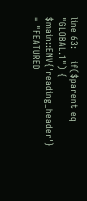line 63:    if($parent eq "GLOBAL.1") { $main::ENV{'reading_header'} = "FEATURED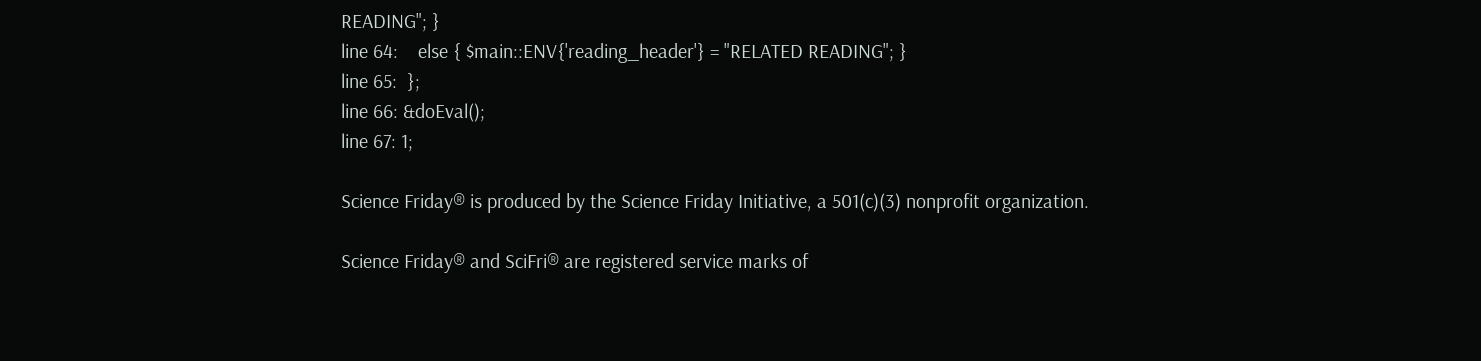READING"; }
line 64:    else { $main::ENV{'reading_header'} = "RELATED READING"; }
line 65:  };
line 66: &doEval();
line 67: 1;

Science Friday® is produced by the Science Friday Initiative, a 501(c)(3) nonprofit organization.

Science Friday® and SciFri® are registered service marks of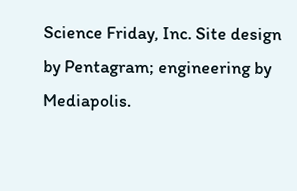Science Friday, Inc. Site design by Pentagram; engineering by Mediapolis.